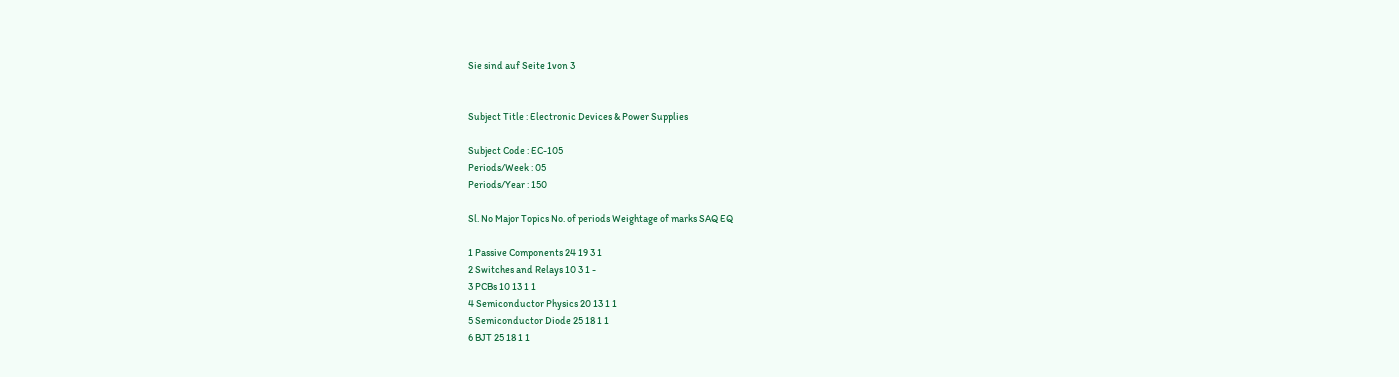Sie sind auf Seite 1von 3


Subject Title : Electronic Devices & Power Supplies

Subject Code : EC-105
Periods/Week : 05
Periods/Year : 150

Sl. No Major Topics No. of periods Weightage of marks SAQ EQ

1 Passive Components 24 19 3 1
2 Switches and Relays 10 3 1 -
3 PCBs 10 13 1 1
4 Semiconductor Physics 20 13 1 1
5 Semiconductor Diode 25 18 1 1
6 BJT 25 18 1 1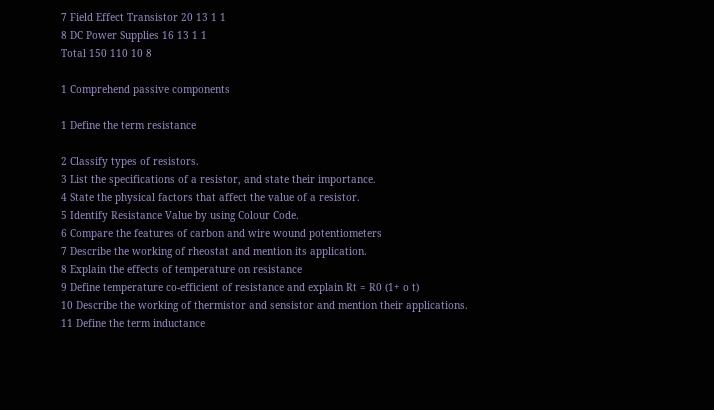7 Field Effect Transistor 20 13 1 1
8 DC Power Supplies 16 13 1 1
Total 150 110 10 8

1 Comprehend passive components

1 Define the term resistance

2 Classify types of resistors.
3 List the specifications of a resistor, and state their importance.
4 State the physical factors that affect the value of a resistor.
5 Identify Resistance Value by using Colour Code.
6 Compare the features of carbon and wire wound potentiometers
7 Describe the working of rheostat and mention its application.
8 Explain the effects of temperature on resistance
9 Define temperature co-efficient of resistance and explain Rt = R0 (1+ o t)
10 Describe the working of thermistor and sensistor and mention their applications.
11 Define the term inductance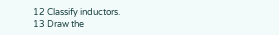12 Classify inductors.
13 Draw the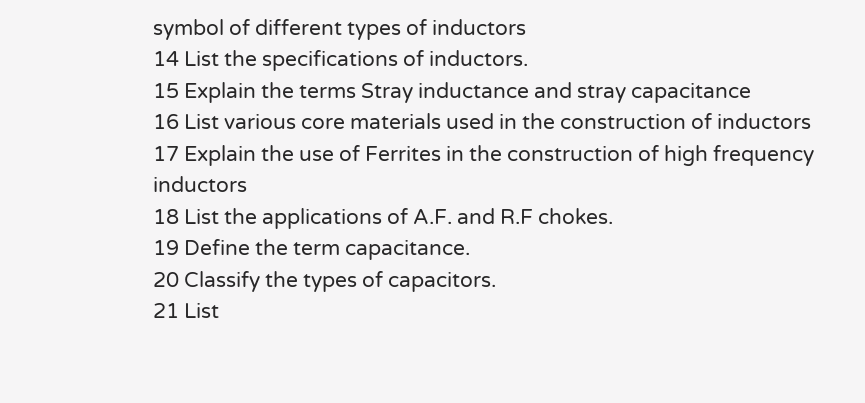symbol of different types of inductors
14 List the specifications of inductors.
15 Explain the terms Stray inductance and stray capacitance
16 List various core materials used in the construction of inductors
17 Explain the use of Ferrites in the construction of high frequency inductors
18 List the applications of A.F. and R.F chokes.
19 Define the term capacitance.
20 Classify the types of capacitors.
21 List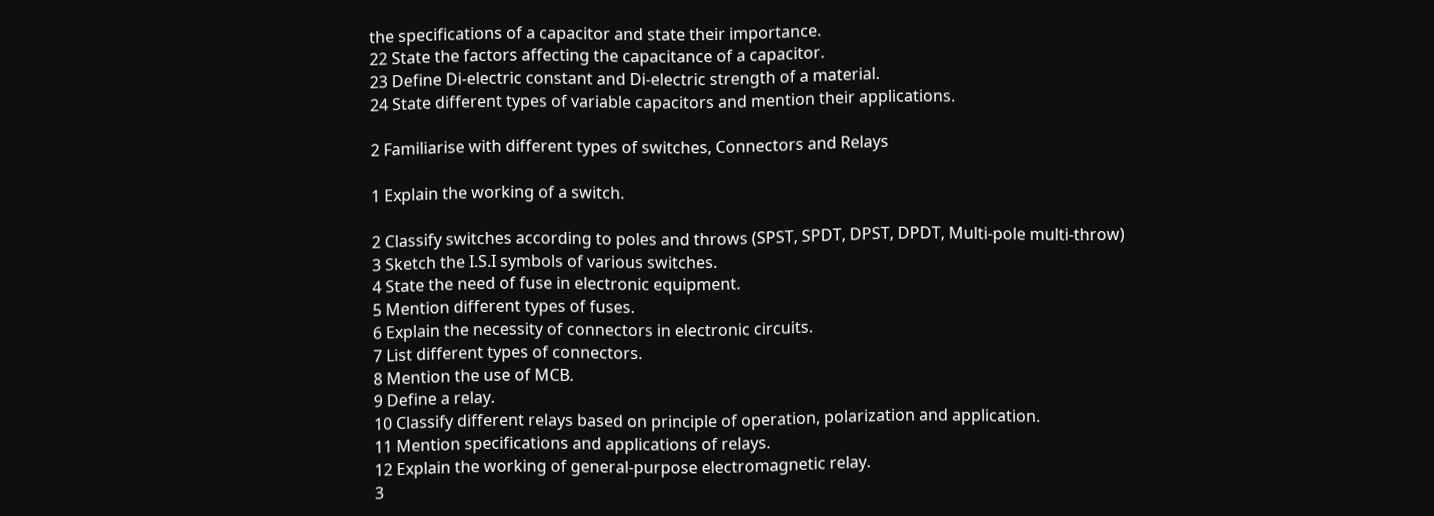the specifications of a capacitor and state their importance.
22 State the factors affecting the capacitance of a capacitor.
23 Define Di-electric constant and Di-electric strength of a material.
24 State different types of variable capacitors and mention their applications.

2 Familiarise with different types of switches, Connectors and Relays

1 Explain the working of a switch.

2 Classify switches according to poles and throws (SPST, SPDT, DPST, DPDT, Multi-pole multi-throw)
3 Sketch the I.S.I symbols of various switches.
4 State the need of fuse in electronic equipment.
5 Mention different types of fuses.
6 Explain the necessity of connectors in electronic circuits.
7 List different types of connectors.
8 Mention the use of MCB.
9 Define a relay.
10 Classify different relays based on principle of operation, polarization and application.
11 Mention specifications and applications of relays.
12 Explain the working of general-purpose electromagnetic relay.
3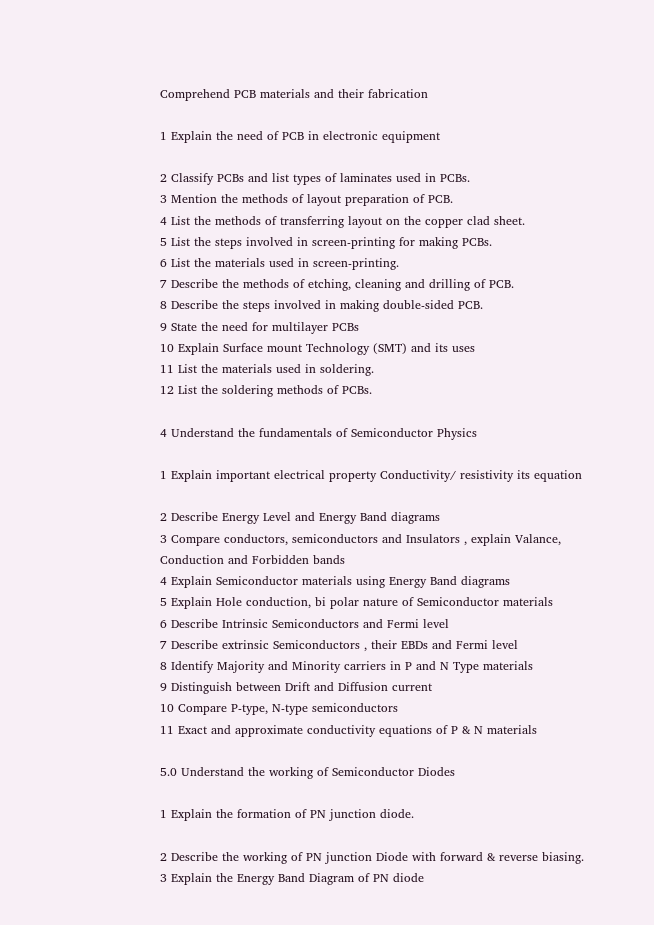Comprehend PCB materials and their fabrication

1 Explain the need of PCB in electronic equipment

2 Classify PCBs and list types of laminates used in PCBs.
3 Mention the methods of layout preparation of PCB.
4 List the methods of transferring layout on the copper clad sheet.
5 List the steps involved in screen-printing for making PCBs.
6 List the materials used in screen-printing.
7 Describe the methods of etching, cleaning and drilling of PCB.
8 Describe the steps involved in making double-sided PCB.
9 State the need for multilayer PCBs
10 Explain Surface mount Technology (SMT) and its uses
11 List the materials used in soldering.
12 List the soldering methods of PCBs.

4 Understand the fundamentals of Semiconductor Physics

1 Explain important electrical property Conductivity/ resistivity its equation

2 Describe Energy Level and Energy Band diagrams
3 Compare conductors, semiconductors and Insulators , explain Valance, Conduction and Forbidden bands
4 Explain Semiconductor materials using Energy Band diagrams
5 Explain Hole conduction, bi polar nature of Semiconductor materials
6 Describe Intrinsic Semiconductors and Fermi level
7 Describe extrinsic Semiconductors , their EBDs and Fermi level
8 Identify Majority and Minority carriers in P and N Type materials
9 Distinguish between Drift and Diffusion current
10 Compare P-type, N-type semiconductors
11 Exact and approximate conductivity equations of P & N materials

5.0 Understand the working of Semiconductor Diodes

1 Explain the formation of PN junction diode.

2 Describe the working of PN junction Diode with forward & reverse biasing.
3 Explain the Energy Band Diagram of PN diode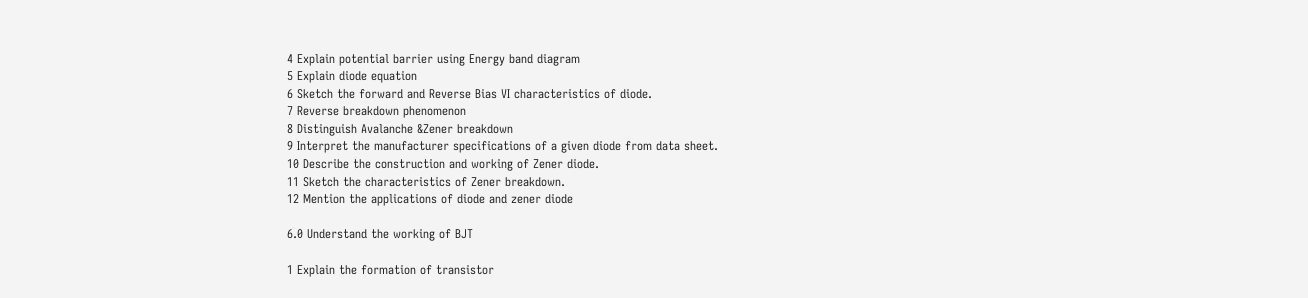4 Explain potential barrier using Energy band diagram
5 Explain diode equation
6 Sketch the forward and Reverse Bias VI characteristics of diode.
7 Reverse breakdown phenomenon
8 Distinguish Avalanche &Zener breakdown
9 Interpret the manufacturer specifications of a given diode from data sheet.
10 Describe the construction and working of Zener diode.
11 Sketch the characteristics of Zener breakdown.
12 Mention the applications of diode and zener diode

6.0 Understand the working of BJT

1 Explain the formation of transistor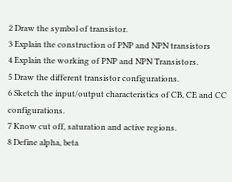2 Draw the symbol of transistor.
3 Explain the construction of PNP and NPN transistors
4 Explain the working of PNP and NPN Transistors.
5 Draw the different transistor configurations.
6 Sketch the input/output characteristics of CB, CE and CC configurations.
7 Know cut off, saturation and active regions.
8 Define alpha, beta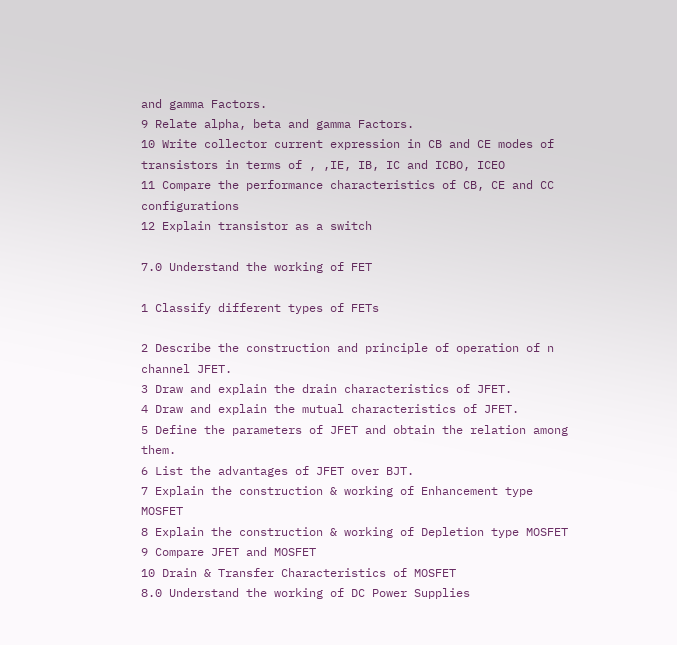and gamma Factors.
9 Relate alpha, beta and gamma Factors.
10 Write collector current expression in CB and CE modes of transistors in terms of , ,IE, IB, IC and ICBO, ICEO
11 Compare the performance characteristics of CB, CE and CC configurations
12 Explain transistor as a switch

7.0 Understand the working of FET

1 Classify different types of FETs

2 Describe the construction and principle of operation of n channel JFET.
3 Draw and explain the drain characteristics of JFET.
4 Draw and explain the mutual characteristics of JFET.
5 Define the parameters of JFET and obtain the relation among them.
6 List the advantages of JFET over BJT.
7 Explain the construction & working of Enhancement type MOSFET
8 Explain the construction & working of Depletion type MOSFET
9 Compare JFET and MOSFET
10 Drain & Transfer Characteristics of MOSFET
8.0 Understand the working of DC Power Supplies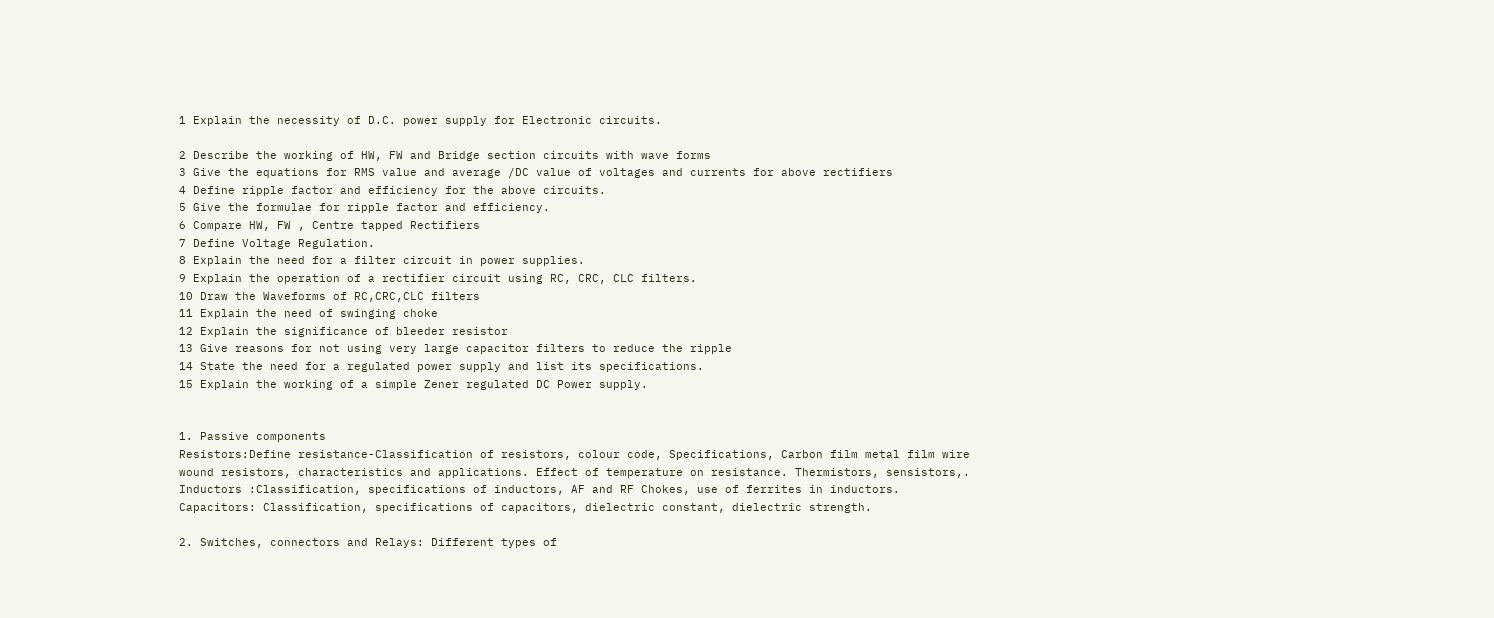1 Explain the necessity of D.C. power supply for Electronic circuits.

2 Describe the working of HW, FW and Bridge section circuits with wave forms
3 Give the equations for RMS value and average /DC value of voltages and currents for above rectifiers
4 Define ripple factor and efficiency for the above circuits.
5 Give the formulae for ripple factor and efficiency.
6 Compare HW, FW , Centre tapped Rectifiers
7 Define Voltage Regulation.
8 Explain the need for a filter circuit in power supplies.
9 Explain the operation of a rectifier circuit using RC, CRC, CLC filters.
10 Draw the Waveforms of RC,CRC,CLC filters
11 Explain the need of swinging choke
12 Explain the significance of bleeder resistor
13 Give reasons for not using very large capacitor filters to reduce the ripple
14 State the need for a regulated power supply and list its specifications.
15 Explain the working of a simple Zener regulated DC Power supply.


1. Passive components
Resistors:Define resistance-Classification of resistors, colour code, Specifications, Carbon film metal film wire
wound resistors, characteristics and applications. Effect of temperature on resistance. Thermistors, sensistors,.
Inductors :Classification, specifications of inductors, AF and RF Chokes, use of ferrites in inductors.
Capacitors: Classification, specifications of capacitors, dielectric constant, dielectric strength.

2. Switches, connectors and Relays: Different types of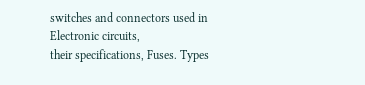switches and connectors used in Electronic circuits,
their specifications, Fuses. Types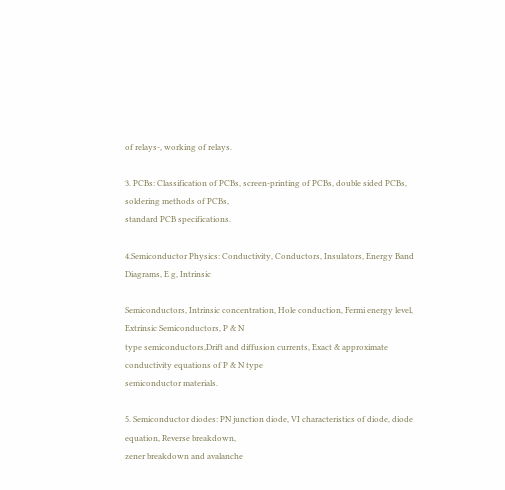of relays-, working of relays.

3. PCBs: Classification of PCBs, screen-printing of PCBs, double sided PCBs, soldering methods of PCBs,
standard PCB specifications.

4.Semiconductor Physics: Conductivity, Conductors, Insulators, Energy Band Diagrams, E g, Intrinsic

Semiconductors, Intrinsic concentration, Hole conduction, Fermi energy level, Extrinsic Semiconductors, P & N
type semiconductors,Drift and diffusion currents, Exact & approximate conductivity equations of P & N type
semiconductor materials.

5. Semiconductor diodes: PN junction diode, VI characteristics of diode, diode equation, Reverse breakdown,
zener breakdown and avalanche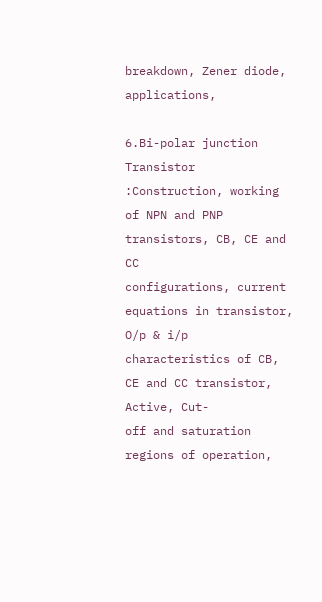breakdown, Zener diode, applications,

6.Bi-polar junction Transistor :Construction, working of NPN and PNP transistors, CB, CE and CC
configurations, current equations in transistor, O/p & i/p characteristics of CB, CE and CC transistor, Active, Cut-
off and saturation regions of operation,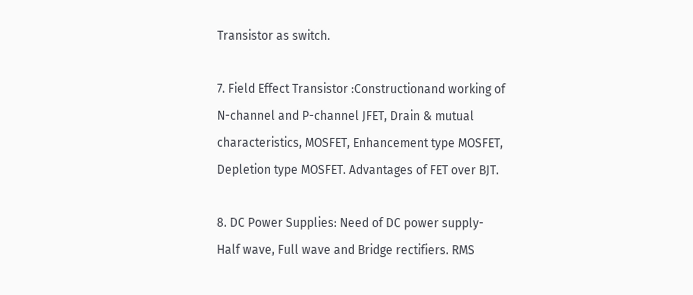Transistor as switch.

7. Field Effect Transistor :Constructionand working of N-channel and P-channel JFET, Drain & mutual
characteristics, MOSFET, Enhancement type MOSFET, Depletion type MOSFET. Advantages of FET over BJT.

8. DC Power Supplies: Need of DC power supply- Half wave, Full wave and Bridge rectifiers. RMS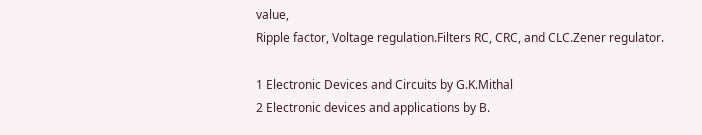value,
Ripple factor, Voltage regulation.Filters RC, CRC, and CLC.Zener regulator.

1 Electronic Devices and Circuits by G.K.Mithal
2 Electronic devices and applications by B.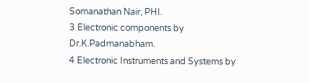Somanathan Nair, PHI.
3 Electronic components by Dr.K.Padmanabham.
4 Electronic Instruments and Systems by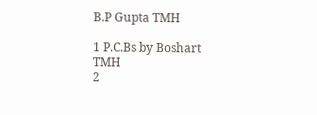B.P Gupta TMH

1 P.C.Bs by Boshart TMH
2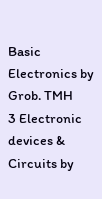Basic Electronics by Grob. TMH
3 Electronic devices & Circuits by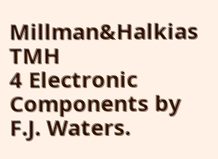Millman&Halkias TMH
4 Electronic Components by F.J. Waters.